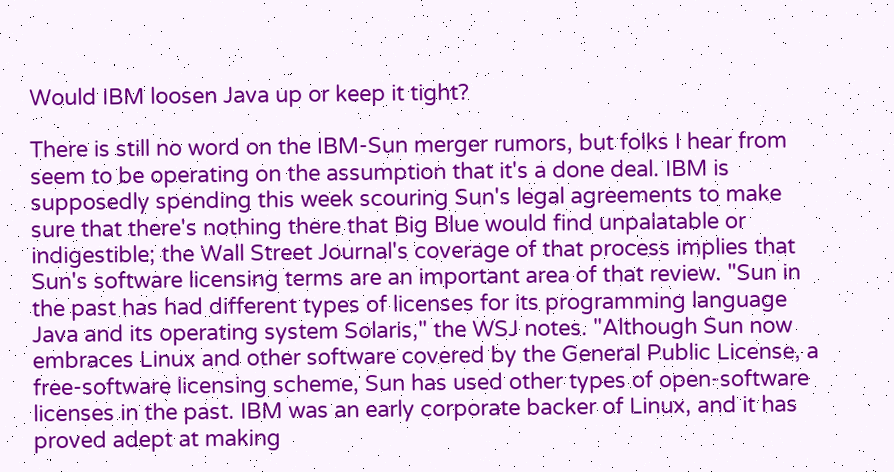Would IBM loosen Java up or keep it tight?

There is still no word on the IBM-Sun merger rumors, but folks I hear from seem to be operating on the assumption that it's a done deal. IBM is supposedly spending this week scouring Sun's legal agreements to make sure that there's nothing there that Big Blue would find unpalatable or indigestible; the Wall Street Journal's coverage of that process implies that Sun's software licensing terms are an important area of that review. "Sun in the past has had different types of licenses for its programming language Java and its operating system Solaris," the WSJ notes. "Although Sun now embraces Linux and other software covered by the General Public License, a free-software licensing scheme, Sun has used other types of open-software licenses in the past. IBM was an early corporate backer of Linux, and it has proved adept at making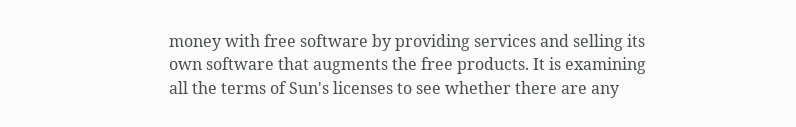money with free software by providing services and selling its own software that augments the free products. It is examining all the terms of Sun's licenses to see whether there are any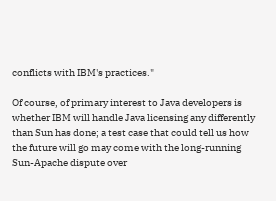conflicts with IBM's practices."

Of course, of primary interest to Java developers is whether IBM will handle Java licensing any differently than Sun has done; a test case that could tell us how the future will go may come with the long-running Sun-Apache dispute over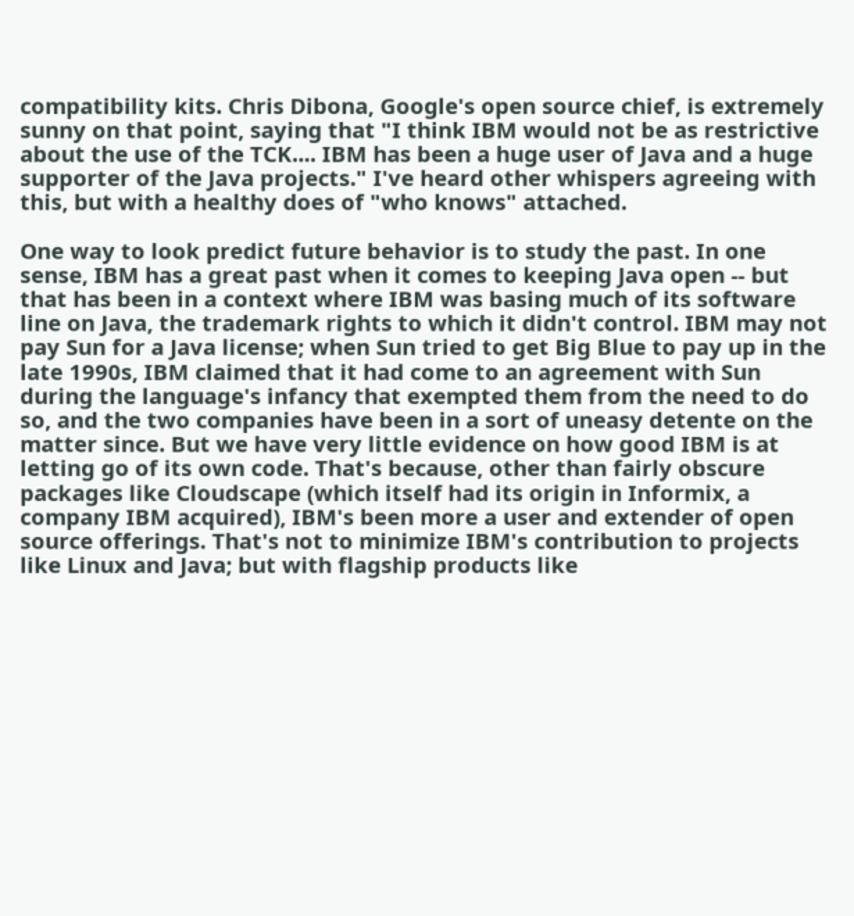compatibility kits. Chris Dibona, Google's open source chief, is extremely sunny on that point, saying that "I think IBM would not be as restrictive about the use of the TCK.... IBM has been a huge user of Java and a huge supporter of the Java projects." I've heard other whispers agreeing with this, but with a healthy does of "who knows" attached.

One way to look predict future behavior is to study the past. In one sense, IBM has a great past when it comes to keeping Java open -- but that has been in a context where IBM was basing much of its software line on Java, the trademark rights to which it didn't control. IBM may not pay Sun for a Java license; when Sun tried to get Big Blue to pay up in the late 1990s, IBM claimed that it had come to an agreement with Sun during the language's infancy that exempted them from the need to do so, and the two companies have been in a sort of uneasy detente on the matter since. But we have very little evidence on how good IBM is at letting go of its own code. That's because, other than fairly obscure packages like Cloudscape (which itself had its origin in Informix, a company IBM acquired), IBM's been more a user and extender of open source offerings. That's not to minimize IBM's contribution to projects like Linux and Java; but with flagship products like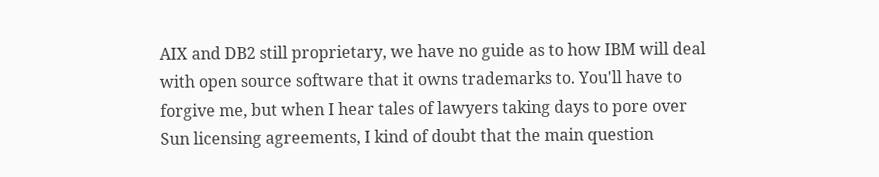AIX and DB2 still proprietary, we have no guide as to how IBM will deal with open source software that it owns trademarks to. You'll have to forgive me, but when I hear tales of lawyers taking days to pore over Sun licensing agreements, I kind of doubt that the main question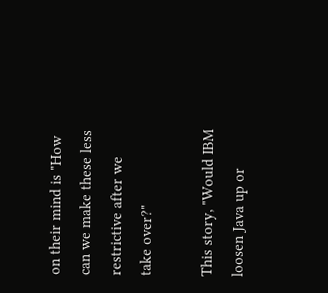on their mind is "How can we make these less restrictive after we take over?"

This story, "Would IBM loosen Java up or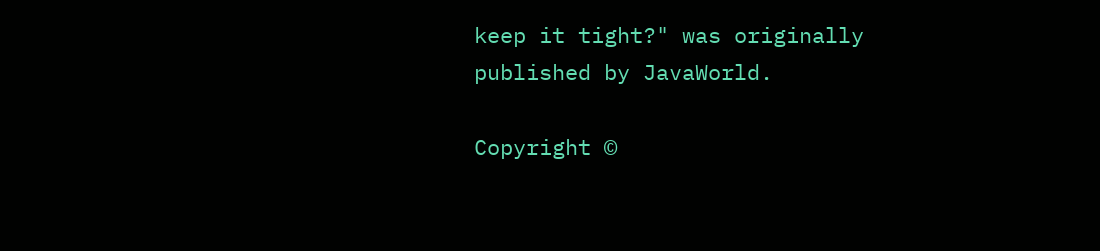keep it tight?" was originally published by JavaWorld.

Copyright ©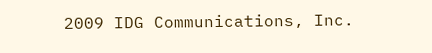2009 IDG Communications, Inc.